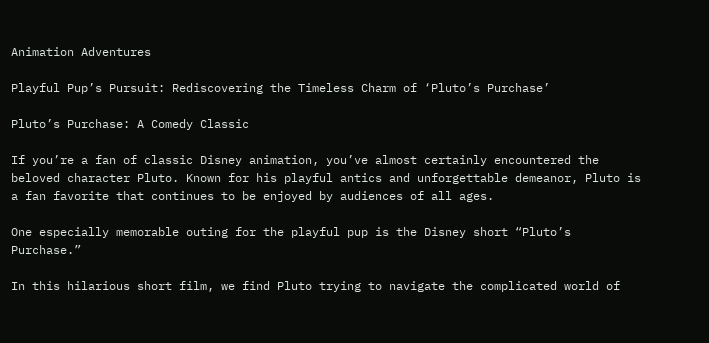Animation Adventures

Playful Pup’s Pursuit: Rediscovering the Timeless Charm of ‘Pluto’s Purchase’

Pluto’s Purchase: A Comedy Classic

If you’re a fan of classic Disney animation, you’ve almost certainly encountered the beloved character Pluto. Known for his playful antics and unforgettable demeanor, Pluto is a fan favorite that continues to be enjoyed by audiences of all ages.

One especially memorable outing for the playful pup is the Disney short “Pluto’s Purchase.”

In this hilarious short film, we find Pluto trying to navigate the complicated world of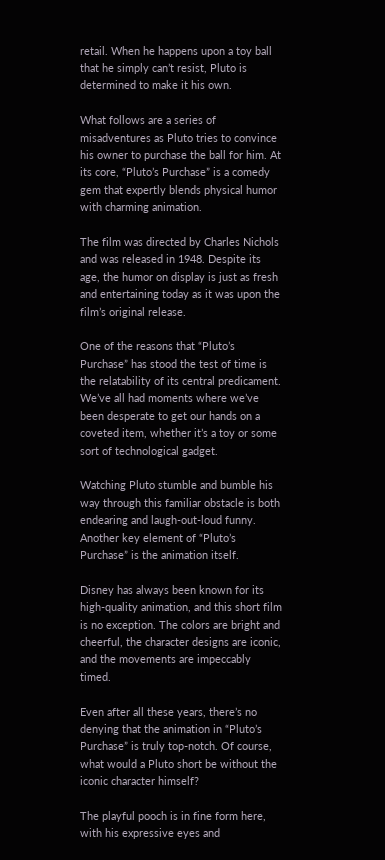retail. When he happens upon a toy ball that he simply can’t resist, Pluto is determined to make it his own.

What follows are a series of misadventures as Pluto tries to convince his owner to purchase the ball for him. At its core, “Pluto’s Purchase” is a comedy gem that expertly blends physical humor with charming animation.

The film was directed by Charles Nichols and was released in 1948. Despite its age, the humor on display is just as fresh and entertaining today as it was upon the film’s original release.

One of the reasons that “Pluto’s Purchase” has stood the test of time is the relatability of its central predicament. We’ve all had moments where we’ve been desperate to get our hands on a coveted item, whether it’s a toy or some sort of technological gadget.

Watching Pluto stumble and bumble his way through this familiar obstacle is both endearing and laugh-out-loud funny. Another key element of “Pluto’s Purchase” is the animation itself.

Disney has always been known for its high-quality animation, and this short film is no exception. The colors are bright and cheerful, the character designs are iconic, and the movements are impeccably timed.

Even after all these years, there’s no denying that the animation in “Pluto’s Purchase” is truly top-notch. Of course, what would a Pluto short be without the iconic character himself?

The playful pooch is in fine form here, with his expressive eyes and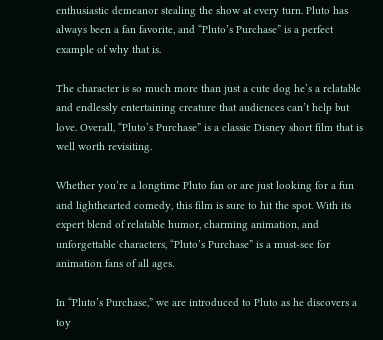enthusiastic demeanor stealing the show at every turn. Pluto has always been a fan favorite, and “Pluto’s Purchase” is a perfect example of why that is.

The character is so much more than just a cute dog he’s a relatable and endlessly entertaining creature that audiences can’t help but love. Overall, “Pluto’s Purchase” is a classic Disney short film that is well worth revisiting.

Whether you’re a longtime Pluto fan or are just looking for a fun and lighthearted comedy, this film is sure to hit the spot. With its expert blend of relatable humor, charming animation, and unforgettable characters, “Pluto’s Purchase” is a must-see for animation fans of all ages.

In “Pluto’s Purchase,” we are introduced to Pluto as he discovers a toy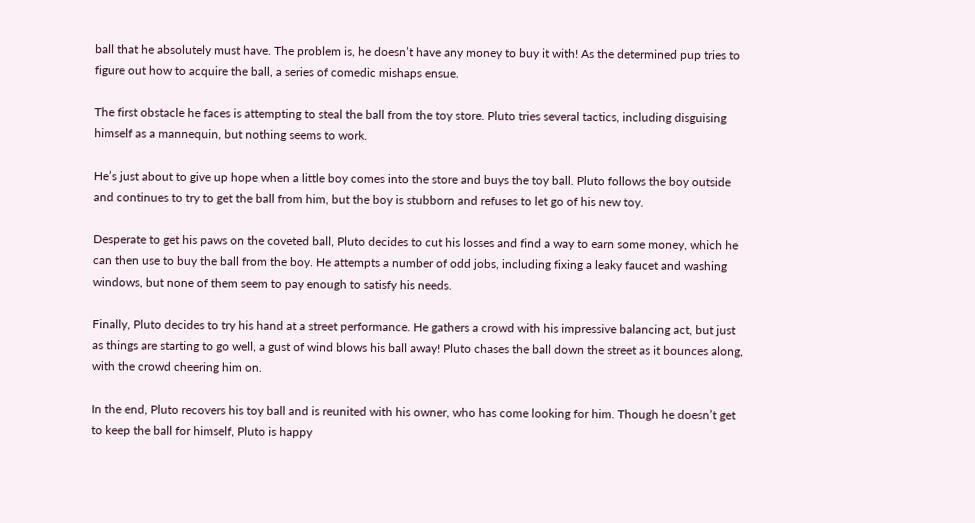ball that he absolutely must have. The problem is, he doesn’t have any money to buy it with! As the determined pup tries to figure out how to acquire the ball, a series of comedic mishaps ensue.

The first obstacle he faces is attempting to steal the ball from the toy store. Pluto tries several tactics, including disguising himself as a mannequin, but nothing seems to work.

He’s just about to give up hope when a little boy comes into the store and buys the toy ball. Pluto follows the boy outside and continues to try to get the ball from him, but the boy is stubborn and refuses to let go of his new toy.

Desperate to get his paws on the coveted ball, Pluto decides to cut his losses and find a way to earn some money, which he can then use to buy the ball from the boy. He attempts a number of odd jobs, including fixing a leaky faucet and washing windows, but none of them seem to pay enough to satisfy his needs.

Finally, Pluto decides to try his hand at a street performance. He gathers a crowd with his impressive balancing act, but just as things are starting to go well, a gust of wind blows his ball away! Pluto chases the ball down the street as it bounces along, with the crowd cheering him on.

In the end, Pluto recovers his toy ball and is reunited with his owner, who has come looking for him. Though he doesn’t get to keep the ball for himself, Pluto is happy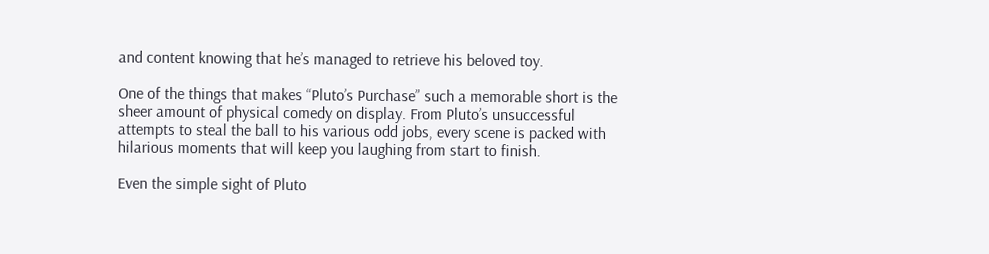and content knowing that he’s managed to retrieve his beloved toy.

One of the things that makes “Pluto’s Purchase” such a memorable short is the sheer amount of physical comedy on display. From Pluto’s unsuccessful attempts to steal the ball to his various odd jobs, every scene is packed with hilarious moments that will keep you laughing from start to finish.

Even the simple sight of Pluto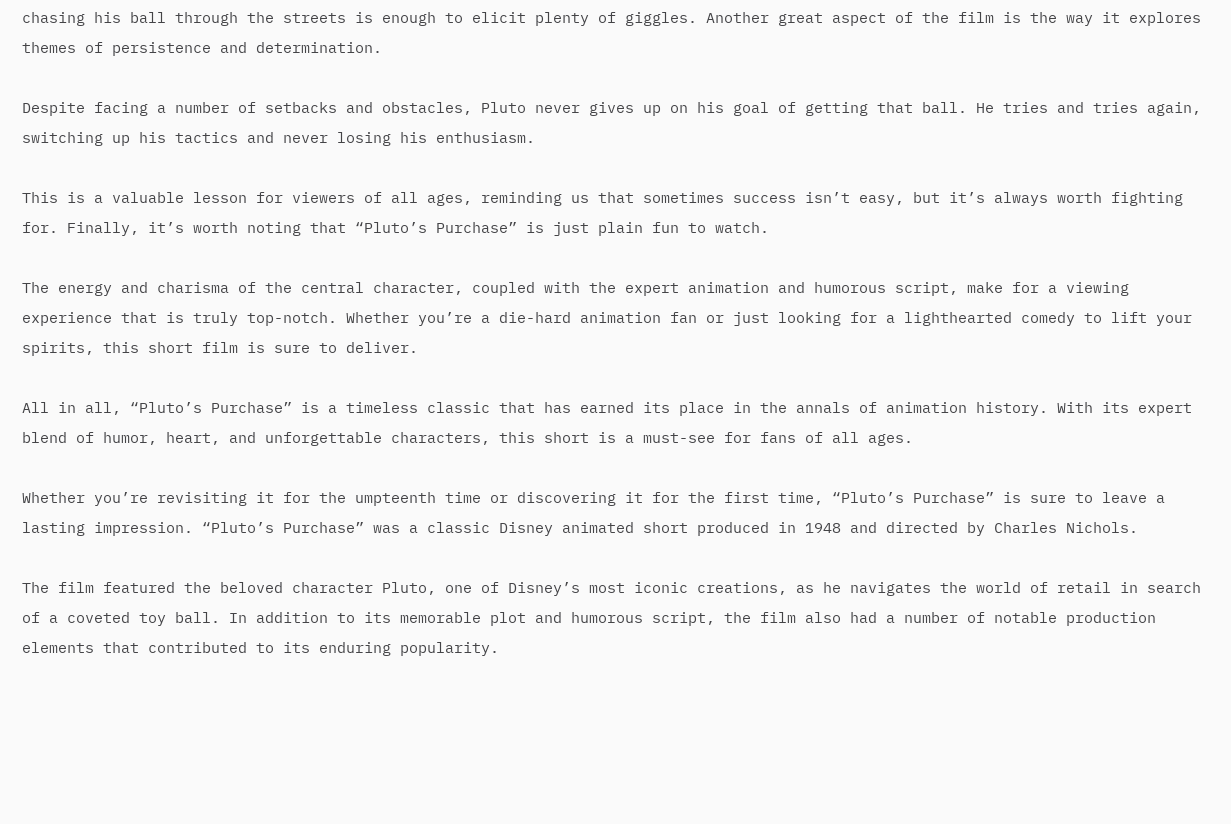chasing his ball through the streets is enough to elicit plenty of giggles. Another great aspect of the film is the way it explores themes of persistence and determination.

Despite facing a number of setbacks and obstacles, Pluto never gives up on his goal of getting that ball. He tries and tries again, switching up his tactics and never losing his enthusiasm.

This is a valuable lesson for viewers of all ages, reminding us that sometimes success isn’t easy, but it’s always worth fighting for. Finally, it’s worth noting that “Pluto’s Purchase” is just plain fun to watch.

The energy and charisma of the central character, coupled with the expert animation and humorous script, make for a viewing experience that is truly top-notch. Whether you’re a die-hard animation fan or just looking for a lighthearted comedy to lift your spirits, this short film is sure to deliver.

All in all, “Pluto’s Purchase” is a timeless classic that has earned its place in the annals of animation history. With its expert blend of humor, heart, and unforgettable characters, this short is a must-see for fans of all ages.

Whether you’re revisiting it for the umpteenth time or discovering it for the first time, “Pluto’s Purchase” is sure to leave a lasting impression. “Pluto’s Purchase” was a classic Disney animated short produced in 1948 and directed by Charles Nichols.

The film featured the beloved character Pluto, one of Disney’s most iconic creations, as he navigates the world of retail in search of a coveted toy ball. In addition to its memorable plot and humorous script, the film also had a number of notable production elements that contributed to its enduring popularity.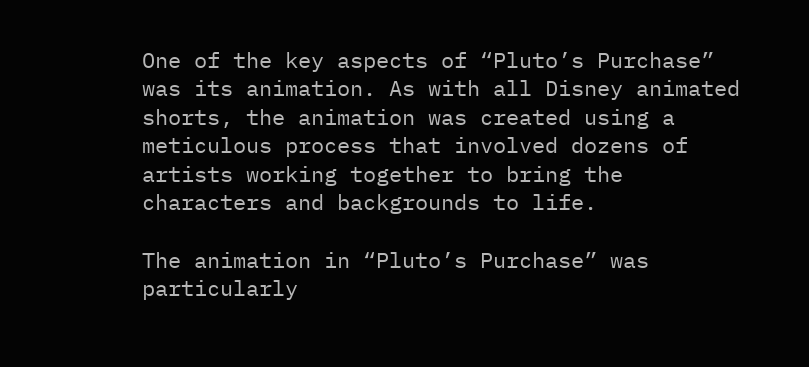One of the key aspects of “Pluto’s Purchase” was its animation. As with all Disney animated shorts, the animation was created using a meticulous process that involved dozens of artists working together to bring the characters and backgrounds to life.

The animation in “Pluto’s Purchase” was particularly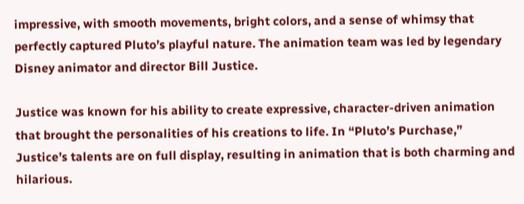impressive, with smooth movements, bright colors, and a sense of whimsy that perfectly captured Pluto’s playful nature. The animation team was led by legendary Disney animator and director Bill Justice.

Justice was known for his ability to create expressive, character-driven animation that brought the personalities of his creations to life. In “Pluto’s Purchase,” Justice’s talents are on full display, resulting in animation that is both charming and hilarious.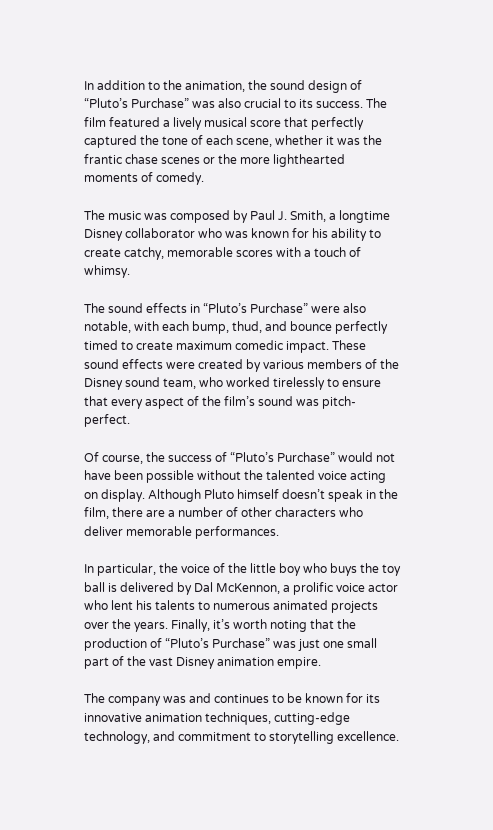In addition to the animation, the sound design of “Pluto’s Purchase” was also crucial to its success. The film featured a lively musical score that perfectly captured the tone of each scene, whether it was the frantic chase scenes or the more lighthearted moments of comedy.

The music was composed by Paul J. Smith, a longtime Disney collaborator who was known for his ability to create catchy, memorable scores with a touch of whimsy.

The sound effects in “Pluto’s Purchase” were also notable, with each bump, thud, and bounce perfectly timed to create maximum comedic impact. These sound effects were created by various members of the Disney sound team, who worked tirelessly to ensure that every aspect of the film’s sound was pitch-perfect.

Of course, the success of “Pluto’s Purchase” would not have been possible without the talented voice acting on display. Although Pluto himself doesn’t speak in the film, there are a number of other characters who deliver memorable performances.

In particular, the voice of the little boy who buys the toy ball is delivered by Dal McKennon, a prolific voice actor who lent his talents to numerous animated projects over the years. Finally, it’s worth noting that the production of “Pluto’s Purchase” was just one small part of the vast Disney animation empire.

The company was and continues to be known for its innovative animation techniques, cutting-edge technology, and commitment to storytelling excellence.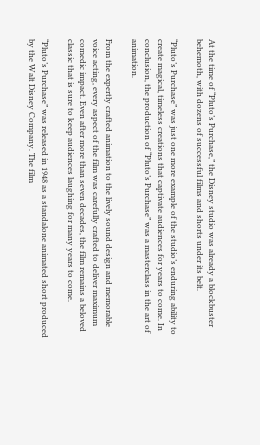At the time of “Pluto’s Purchase,” the Disney studio was already a blockbuster behemoth, with dozens of successful films and shorts under its belt.

“Pluto’s Purchase” was just one more example of the studio’s enduring ability to create magical, timeless creations that captivate audiences for years to come. In conclusion, the production of “Pluto’s Purchase” was a masterclass in the art of animation.

From the expertly crafted animation to the lively sound design and memorable voice acting, every aspect of the film was carefully crafted to deliver maximum comedic impact. Even after more than seven decades, the film remains a beloved classic that is sure to keep audiences laughing for many years to come.

“Pluto’s Purchase” was released in 1948 as a standalone animated short produced by the Walt Disney Company. The film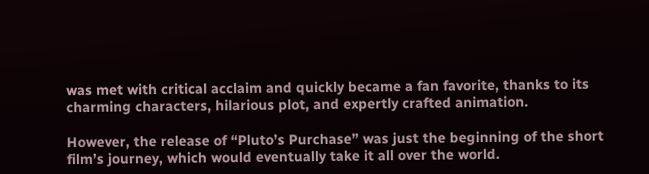was met with critical acclaim and quickly became a fan favorite, thanks to its charming characters, hilarious plot, and expertly crafted animation.

However, the release of “Pluto’s Purchase” was just the beginning of the short film’s journey, which would eventually take it all over the world.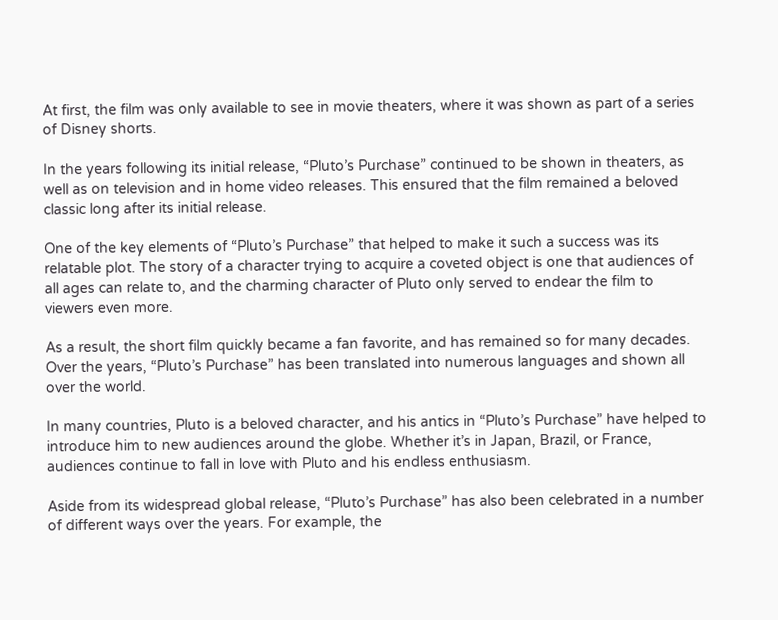At first, the film was only available to see in movie theaters, where it was shown as part of a series of Disney shorts.

In the years following its initial release, “Pluto’s Purchase” continued to be shown in theaters, as well as on television and in home video releases. This ensured that the film remained a beloved classic long after its initial release.

One of the key elements of “Pluto’s Purchase” that helped to make it such a success was its relatable plot. The story of a character trying to acquire a coveted object is one that audiences of all ages can relate to, and the charming character of Pluto only served to endear the film to viewers even more.

As a result, the short film quickly became a fan favorite, and has remained so for many decades. Over the years, “Pluto’s Purchase” has been translated into numerous languages and shown all over the world.

In many countries, Pluto is a beloved character, and his antics in “Pluto’s Purchase” have helped to introduce him to new audiences around the globe. Whether it’s in Japan, Brazil, or France, audiences continue to fall in love with Pluto and his endless enthusiasm.

Aside from its widespread global release, “Pluto’s Purchase” has also been celebrated in a number of different ways over the years. For example, the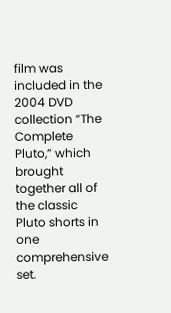film was included in the 2004 DVD collection “The Complete Pluto,” which brought together all of the classic Pluto shorts in one comprehensive set.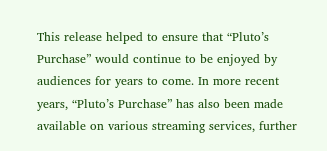This release helped to ensure that “Pluto’s Purchase” would continue to be enjoyed by audiences for years to come. In more recent years, “Pluto’s Purchase” has also been made available on various streaming services, further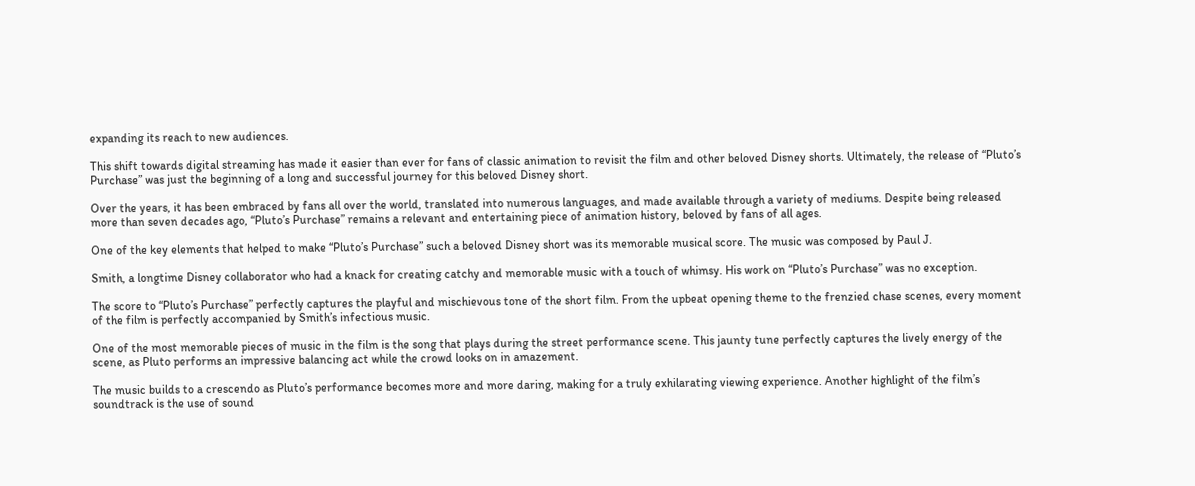expanding its reach to new audiences.

This shift towards digital streaming has made it easier than ever for fans of classic animation to revisit the film and other beloved Disney shorts. Ultimately, the release of “Pluto’s Purchase” was just the beginning of a long and successful journey for this beloved Disney short.

Over the years, it has been embraced by fans all over the world, translated into numerous languages, and made available through a variety of mediums. Despite being released more than seven decades ago, “Pluto’s Purchase” remains a relevant and entertaining piece of animation history, beloved by fans of all ages.

One of the key elements that helped to make “Pluto’s Purchase” such a beloved Disney short was its memorable musical score. The music was composed by Paul J.

Smith, a longtime Disney collaborator who had a knack for creating catchy and memorable music with a touch of whimsy. His work on “Pluto’s Purchase” was no exception.

The score to “Pluto’s Purchase” perfectly captures the playful and mischievous tone of the short film. From the upbeat opening theme to the frenzied chase scenes, every moment of the film is perfectly accompanied by Smith’s infectious music.

One of the most memorable pieces of music in the film is the song that plays during the street performance scene. This jaunty tune perfectly captures the lively energy of the scene, as Pluto performs an impressive balancing act while the crowd looks on in amazement.

The music builds to a crescendo as Pluto’s performance becomes more and more daring, making for a truly exhilarating viewing experience. Another highlight of the film’s soundtrack is the use of sound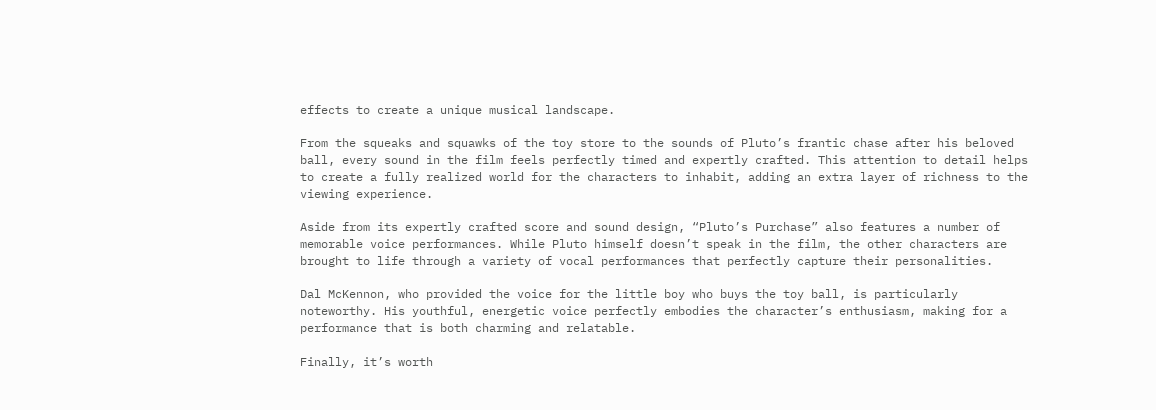effects to create a unique musical landscape.

From the squeaks and squawks of the toy store to the sounds of Pluto’s frantic chase after his beloved ball, every sound in the film feels perfectly timed and expertly crafted. This attention to detail helps to create a fully realized world for the characters to inhabit, adding an extra layer of richness to the viewing experience.

Aside from its expertly crafted score and sound design, “Pluto’s Purchase” also features a number of memorable voice performances. While Pluto himself doesn’t speak in the film, the other characters are brought to life through a variety of vocal performances that perfectly capture their personalities.

Dal McKennon, who provided the voice for the little boy who buys the toy ball, is particularly noteworthy. His youthful, energetic voice perfectly embodies the character’s enthusiasm, making for a performance that is both charming and relatable.

Finally, it’s worth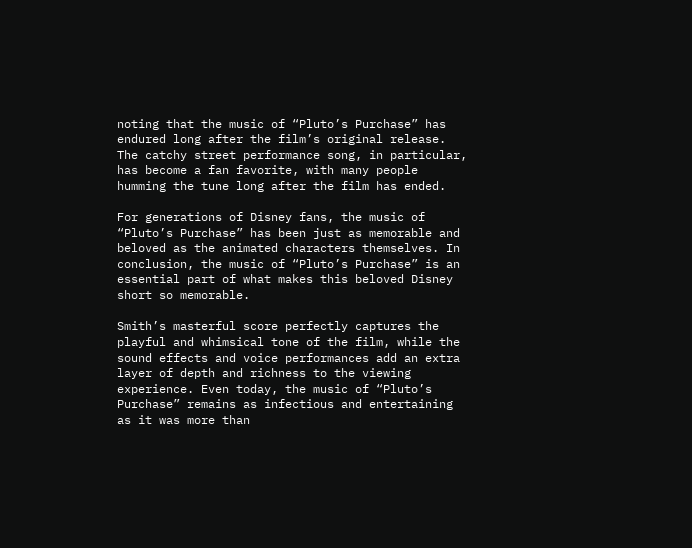noting that the music of “Pluto’s Purchase” has endured long after the film’s original release. The catchy street performance song, in particular, has become a fan favorite, with many people humming the tune long after the film has ended.

For generations of Disney fans, the music of “Pluto’s Purchase” has been just as memorable and beloved as the animated characters themselves. In conclusion, the music of “Pluto’s Purchase” is an essential part of what makes this beloved Disney short so memorable.

Smith’s masterful score perfectly captures the playful and whimsical tone of the film, while the sound effects and voice performances add an extra layer of depth and richness to the viewing experience. Even today, the music of “Pluto’s Purchase” remains as infectious and entertaining as it was more than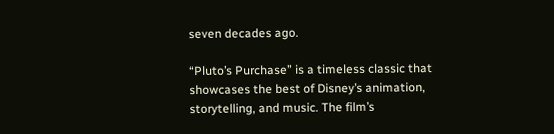seven decades ago.

“Pluto’s Purchase” is a timeless classic that showcases the best of Disney’s animation, storytelling, and music. The film’s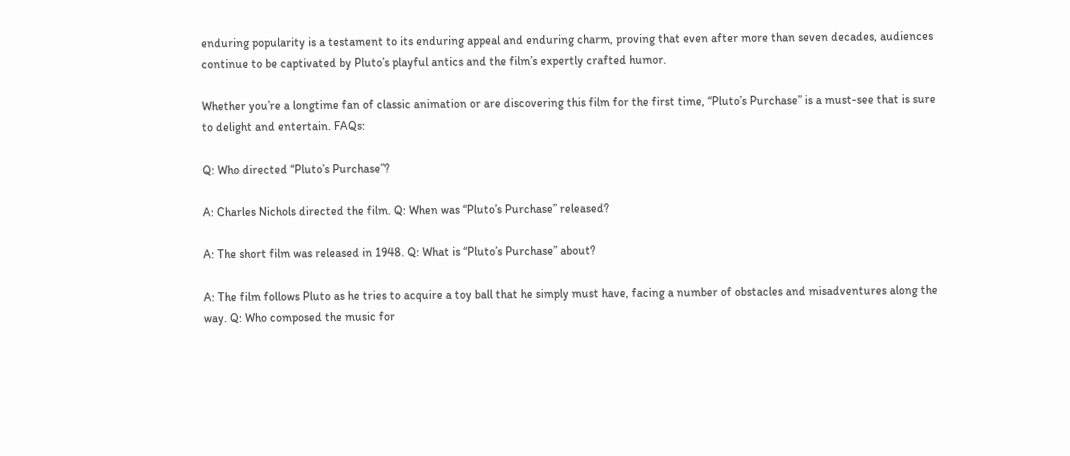enduring popularity is a testament to its enduring appeal and enduring charm, proving that even after more than seven decades, audiences continue to be captivated by Pluto’s playful antics and the film’s expertly crafted humor.

Whether you’re a longtime fan of classic animation or are discovering this film for the first time, “Pluto’s Purchase” is a must-see that is sure to delight and entertain. FAQs:

Q: Who directed “Pluto’s Purchase”?

A: Charles Nichols directed the film. Q: When was “Pluto’s Purchase” released?

A: The short film was released in 1948. Q: What is “Pluto’s Purchase” about?

A: The film follows Pluto as he tries to acquire a toy ball that he simply must have, facing a number of obstacles and misadventures along the way. Q: Who composed the music for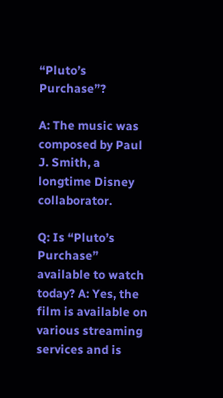“Pluto’s Purchase”?

A: The music was composed by Paul J. Smith, a longtime Disney collaborator.

Q: Is “Pluto’s Purchase” available to watch today? A: Yes, the film is available on various streaming services and is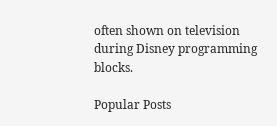often shown on television during Disney programming blocks.

Popular Posts